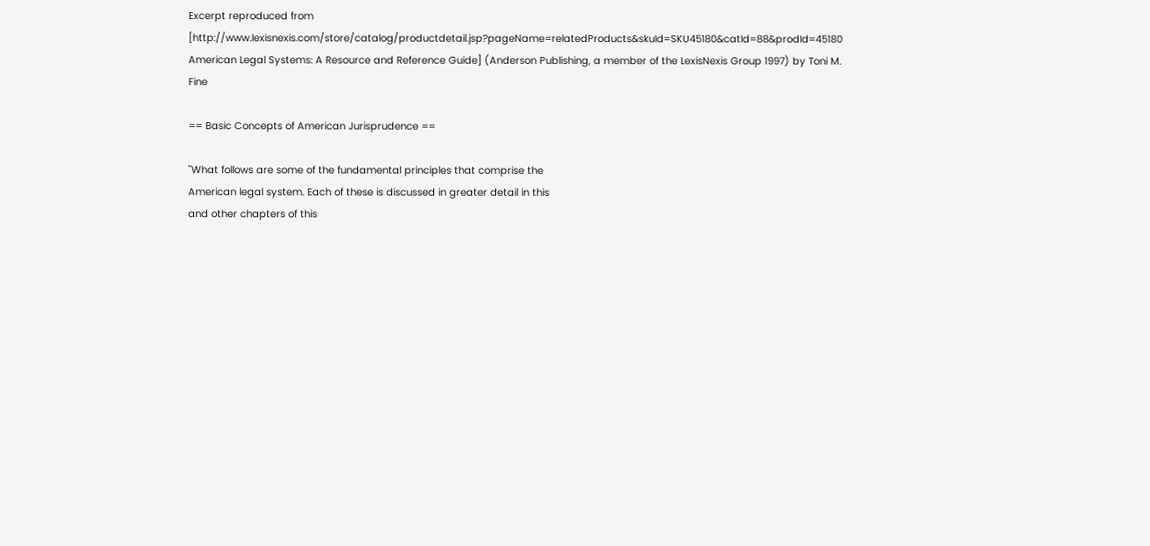Excerpt reproduced from [http://www.lexisnexis.com/store/catalog/productdetail.jsp?pageName=relatedProducts&skuId=SKU45180&catId=88&prodId=45180 American Legal Systems: A Resource and Reference Guide] (Anderson Publishing, a member of the LexisNexis Group 1997) by Toni M. Fine

== Basic Concepts of American Jurisprudence ==

"What follows are some of the fundamental principles that comprise the
American legal system. Each of these is discussed in greater detail in this
and other chapters of this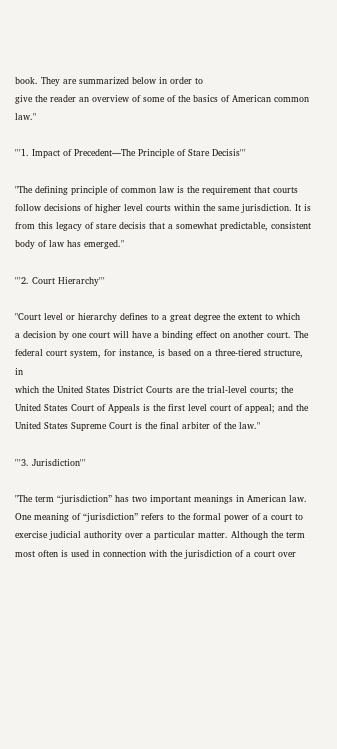book. They are summarized below in order to
give the reader an overview of some of the basics of American common law."

'''1. Impact of Precedent—The Principle of Stare Decisis'''

"The defining principle of common law is the requirement that courts
follow decisions of higher level courts within the same jurisdiction. It is
from this legacy of stare decisis that a somewhat predictable, consistent
body of law has emerged."

'''2. Court Hierarchy'''

"Court level or hierarchy defines to a great degree the extent to which
a decision by one court will have a binding effect on another court. The
federal court system, for instance, is based on a three-tiered structure, in
which the United States District Courts are the trial-level courts; the
United States Court of Appeals is the first level court of appeal; and the
United States Supreme Court is the final arbiter of the law."

'''3. Jurisdiction'''

"The term “jurisdiction” has two important meanings in American law.
One meaning of “jurisdiction” refers to the formal power of a court to
exercise judicial authority over a particular matter. Although the term
most often is used in connection with the jurisdiction of a court over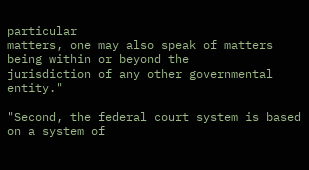particular
matters, one may also speak of matters being within or beyond the
jurisdiction of any other governmental entity."

"Second, the federal court system is based on a system of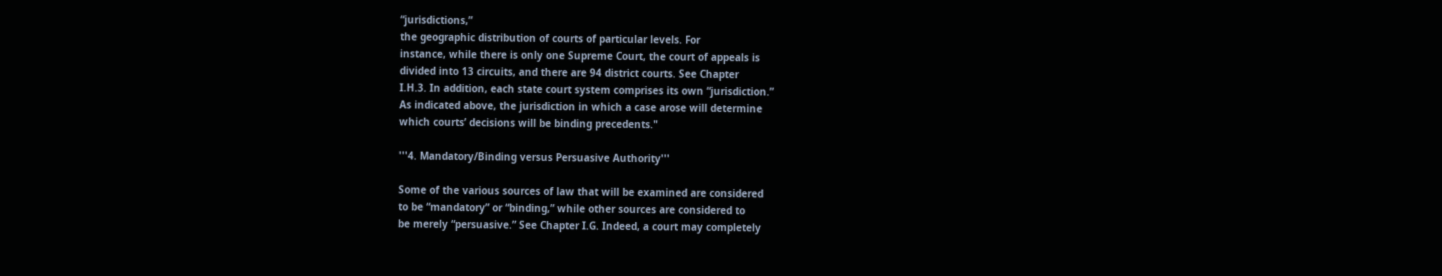“jurisdictions,”
the geographic distribution of courts of particular levels. For
instance, while there is only one Supreme Court, the court of appeals is
divided into 13 circuits, and there are 94 district courts. See Chapter
I.H.3. In addition, each state court system comprises its own “jurisdiction.”
As indicated above, the jurisdiction in which a case arose will determine
which courts’ decisions will be binding precedents."

'''4. Mandatory/Binding versus Persuasive Authority'''

Some of the various sources of law that will be examined are considered
to be “mandatory” or “binding,” while other sources are considered to
be merely “persuasive.” See Chapter I.G. Indeed, a court may completely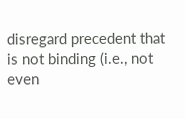disregard precedent that is not binding (i.e., not even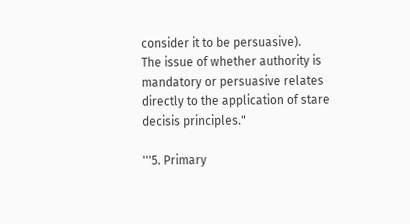consider it to be persuasive).
The issue of whether authority is mandatory or persuasive relates
directly to the application of stare decisis principles."

'''5. Primary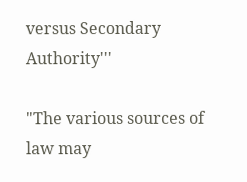versus Secondary Authority'''

"The various sources of law may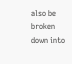also be broken down into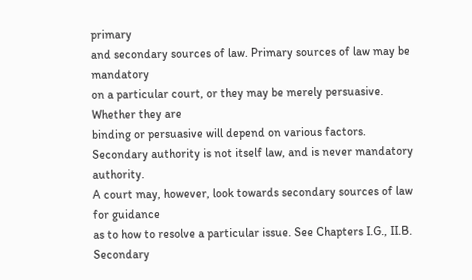primary
and secondary sources of law. Primary sources of law may be mandatory
on a particular court, or they may be merely persuasive. Whether they are
binding or persuasive will depend on various factors.
Secondary authority is not itself law, and is never mandatory authority.
A court may, however, look towards secondary sources of law for guidance
as to how to resolve a particular issue. See Chapters I.G., II.B. Secondary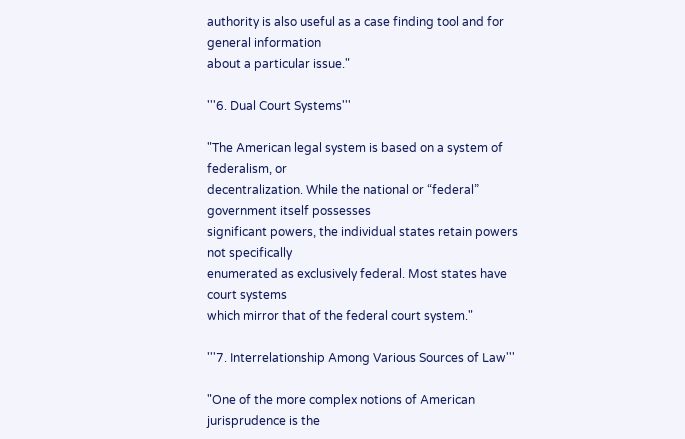authority is also useful as a case finding tool and for general information
about a particular issue."

'''6. Dual Court Systems'''

"The American legal system is based on a system of federalism, or
decentralization. While the national or “federal” government itself possesses
significant powers, the individual states retain powers not specifically
enumerated as exclusively federal. Most states have court systems
which mirror that of the federal court system."

'''7. Interrelationship Among Various Sources of Law'''

"One of the more complex notions of American jurisprudence is the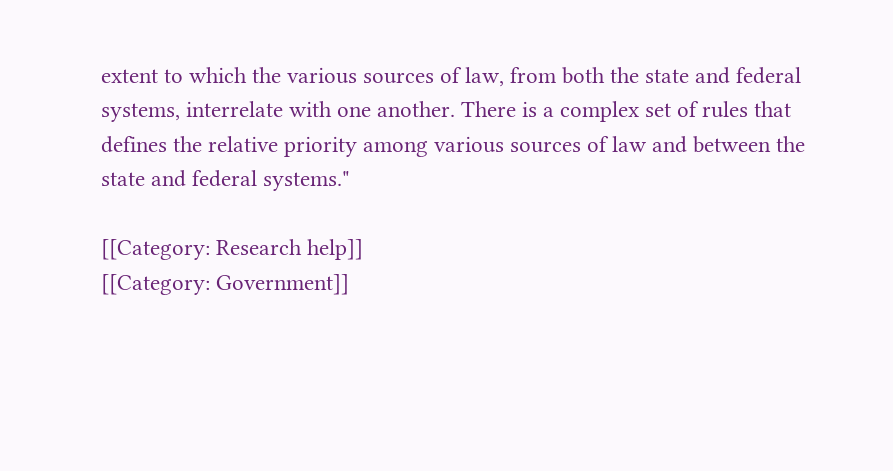extent to which the various sources of law, from both the state and federal
systems, interrelate with one another. There is a complex set of rules that
defines the relative priority among various sources of law and between the
state and federal systems."

[[Category: Research help]]
[[Category: Government]]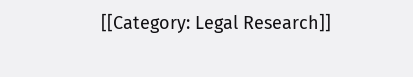[[Category: Legal Research]]